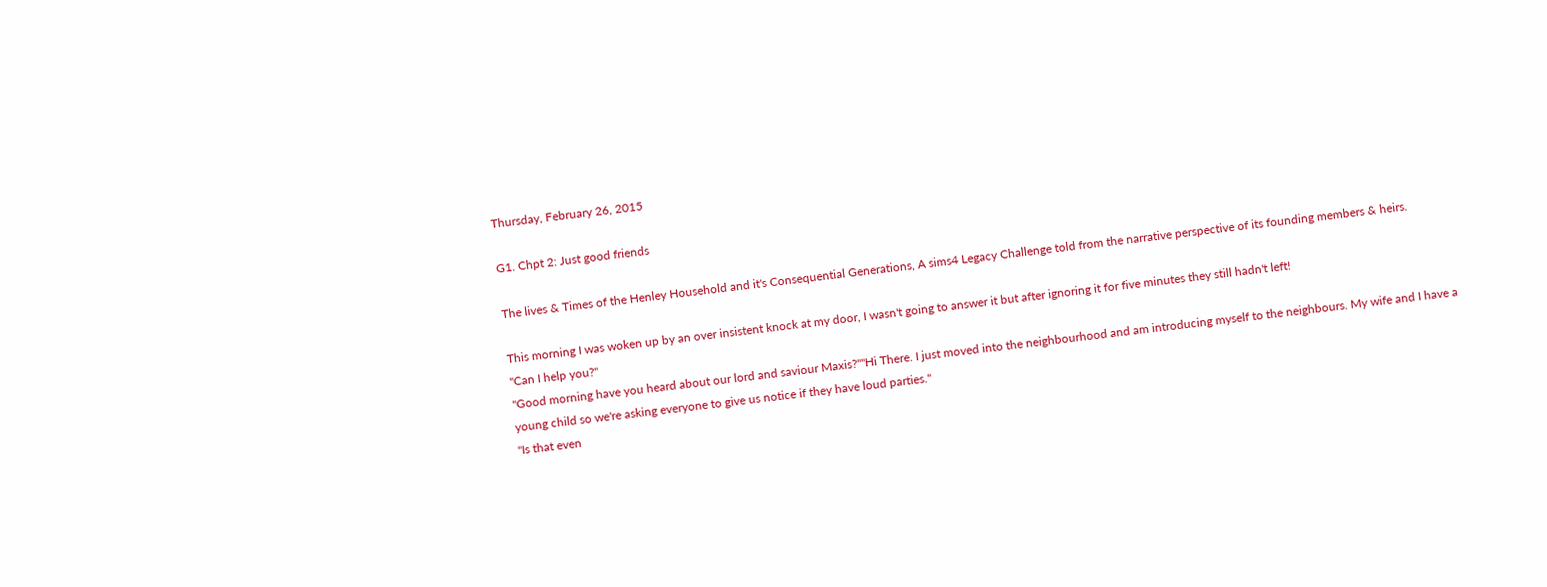Thursday, February 26, 2015

G1. Chpt 2: Just good friends

The lives & Times of the Henley Household and it's Consequential Generations, A sims4 Legacy Challenge told from the narrative perspective of its founding members & heirs.

This morning I was woken up by an over insistent knock at my door, I wasn't going to answer it but after ignoring it for five minutes they still hadn't left!
"Can I help you?"
"Good morning have you heard about our lord and saviour Maxis?""Hi There. I just moved into the neighbourhood and am introducing myself to the neighbours. My wife and I have a young child so we're asking everyone to give us notice if they have loud parties."
"Is that even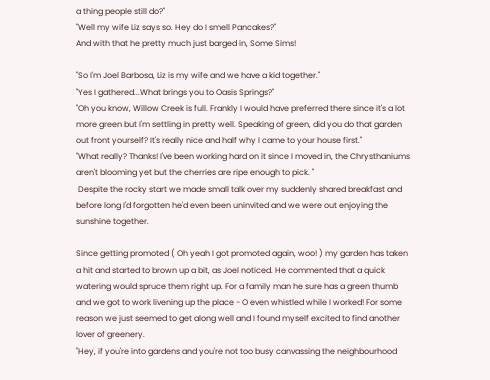a thing people still do?"
"Well my wife Liz says so. Hey do I smell Pancakes?"
And with that he pretty much just barged in, Some Sims!

"So I'm Joel Barbosa, Liz is my wife and we have a kid together."
"Yes I gathered...What brings you to Oasis Springs?"
"Oh you know, Willow Creek is full. Frankly I would have preferred there since it's a lot more green but I'm settling in pretty well. Speaking of green, did you do that garden out front yourself? It's really nice and half why I came to your house first."
"What really? Thanks! I've been working hard on it since I moved in, the Chrysthaniums aren't blooming yet but the cherries are ripe enough to pick. "
 Despite the rocky start we made small talk over my suddenly shared breakfast and before long I'd forgotten he'd even been uninvited and we were out enjoying the sunshine together.

Since getting promoted ( Oh yeah I got promoted again, woo! ) my garden has taken a hit and started to brown up a bit, as Joel noticed. He commented that a quick watering would spruce them right up. For a family man he sure has a green thumb and we got to work livening up the place - O even whistled while I worked! For some reason we just seemed to get along well and I found myself excited to find another lover of greenery.
"Hey, if you're into gardens and you're not too busy canvassing the neighbourhood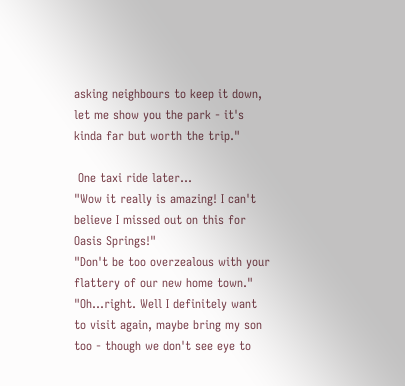asking neighbours to keep it down, let me show you the park - it's kinda far but worth the trip."

 One taxi ride later...
"Wow it really is amazing! I can't believe I missed out on this for Oasis Springs!"
"Don't be too overzealous with your flattery of our new home town."
"Oh...right. Well I definitely want to visit again, maybe bring my son too - though we don't see eye to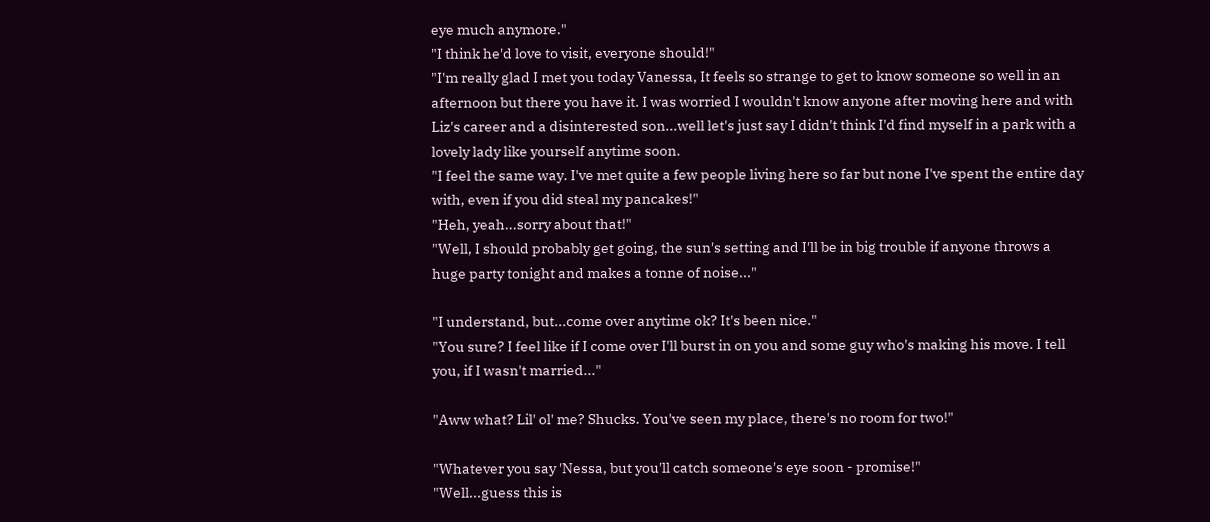eye much anymore."
"I think he'd love to visit, everyone should!"
"I'm really glad I met you today Vanessa, It feels so strange to get to know someone so well in an afternoon but there you have it. I was worried I wouldn't know anyone after moving here and with Liz's career and a disinterested son...well let's just say I didn't think I'd find myself in a park with a lovely lady like yourself anytime soon.
"I feel the same way. I've met quite a few people living here so far but none I've spent the entire day with, even if you did steal my pancakes!"
"Heh, yeah...sorry about that!"
"Well, I should probably get going, the sun's setting and I'll be in big trouble if anyone throws a huge party tonight and makes a tonne of noise..."

"I understand, but...come over anytime ok? It's been nice."
"You sure? I feel like if I come over I'll burst in on you and some guy who's making his move. I tell you, if I wasn't married..."

"Aww what? Lil' ol' me? Shucks. You've seen my place, there's no room for two!"

"Whatever you say 'Nessa, but you'll catch someone's eye soon - promise!"
"Well...guess this is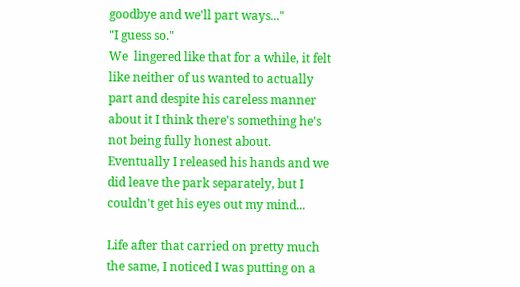goodbye and we'll part ways..."
"I guess so."
We  lingered like that for a while, it felt like neither of us wanted to actually part and despite his careless manner about it I think there's something he's not being fully honest about. Eventually I released his hands and we did leave the park separately, but I couldn't get his eyes out my mind...

Life after that carried on pretty much the same, I noticed I was putting on a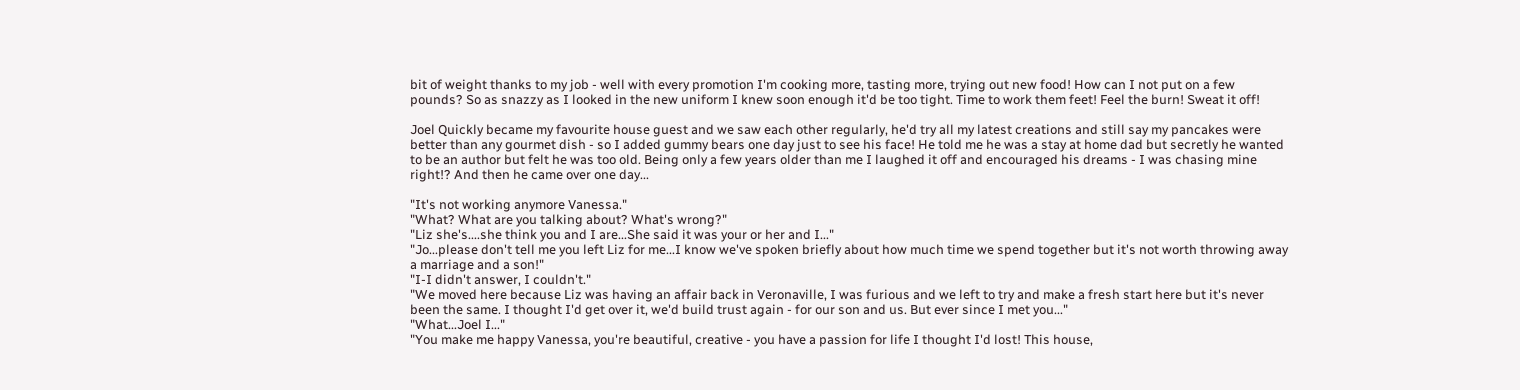bit of weight thanks to my job - well with every promotion I'm cooking more, tasting more, trying out new food! How can I not put on a few pounds? So as snazzy as I looked in the new uniform I knew soon enough it'd be too tight. Time to work them feet! Feel the burn! Sweat it off!

Joel Quickly became my favourite house guest and we saw each other regularly, he'd try all my latest creations and still say my pancakes were better than any gourmet dish - so I added gummy bears one day just to see his face! He told me he was a stay at home dad but secretly he wanted to be an author but felt he was too old. Being only a few years older than me I laughed it off and encouraged his dreams - I was chasing mine right!? And then he came over one day...

"It's not working anymore Vanessa."
"What? What are you talking about? What's wrong?"
"Liz she's....she think you and I are...She said it was your or her and I..."
"Jo...please don't tell me you left Liz for me...I know we've spoken briefly about how much time we spend together but it's not worth throwing away a marriage and a son!"
"I-I didn't answer, I couldn't."
"We moved here because Liz was having an affair back in Veronaville, I was furious and we left to try and make a fresh start here but it's never been the same. I thought I'd get over it, we'd build trust again - for our son and us. But ever since I met you..."
"What...Joel I..."
"You make me happy Vanessa, you're beautiful, creative - you have a passion for life I thought I'd lost! This house,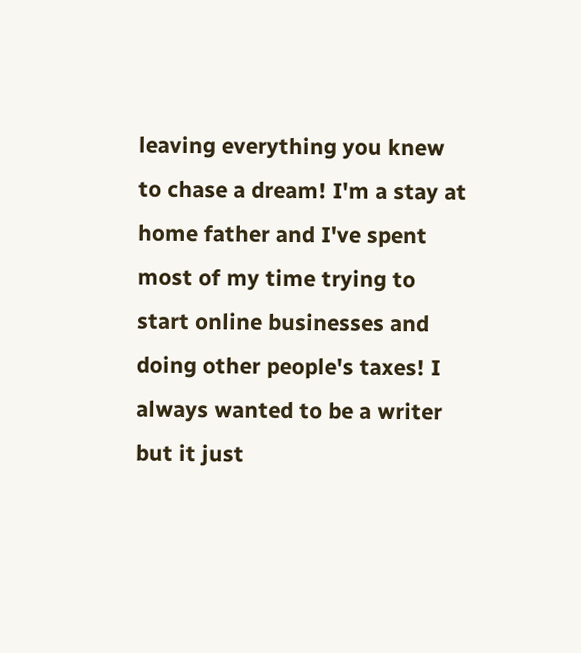leaving everything you knew to chase a dream! I'm a stay at home father and I've spent most of my time trying to start online businesses and doing other people's taxes! I always wanted to be a writer but it just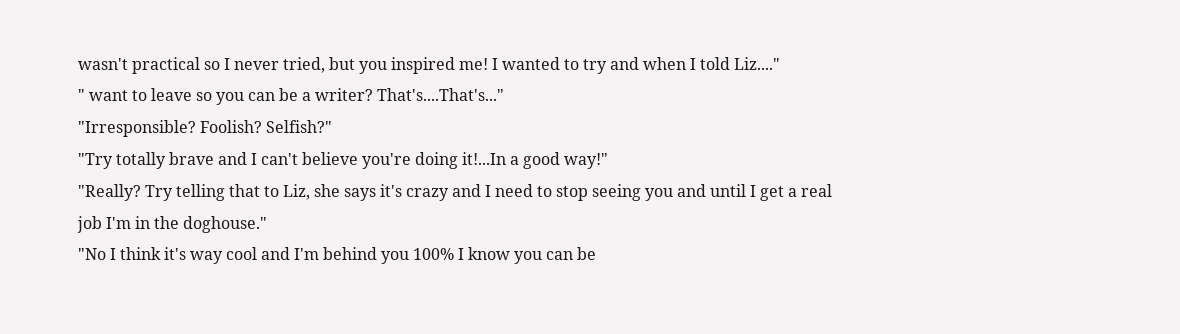wasn't practical so I never tried, but you inspired me! I wanted to try and when I told Liz...."
" want to leave so you can be a writer? That's....That's..."
"Irresponsible? Foolish? Selfish?"
"Try totally brave and I can't believe you're doing it!...In a good way!"
"Really? Try telling that to Liz, she says it's crazy and I need to stop seeing you and until I get a real job I'm in the doghouse."
"No I think it's way cool and I'm behind you 100% I know you can be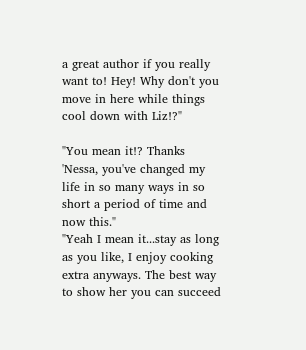a great author if you really want to! Hey! Why don't you move in here while things cool down with Liz!?"

"You mean it!? Thanks 'Nessa, you've changed my life in so many ways in so short a period of time and now this."
"Yeah I mean it...stay as long as you like, I enjoy cooking extra anyways. The best way to show her you can succeed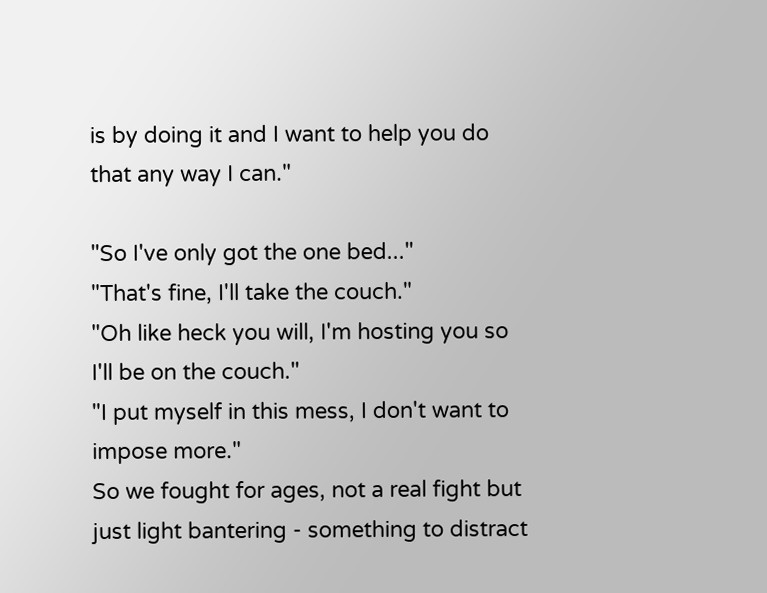is by doing it and I want to help you do that any way I can."

"So I've only got the one bed..."
"That's fine, I'll take the couch."
"Oh like heck you will, I'm hosting you so I'll be on the couch."
"I put myself in this mess, I don't want to impose more."
So we fought for ages, not a real fight but just light bantering - something to distract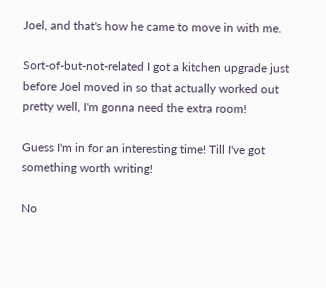Joel, and that's how he came to move in with me.

Sort-of-but-not-related I got a kitchen upgrade just before Joel moved in so that actually worked out pretty well, I'm gonna need the extra room!

Guess I'm in for an interesting time! Till I've got something worth writing!

No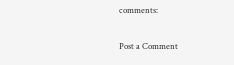comments:

Post a Comment